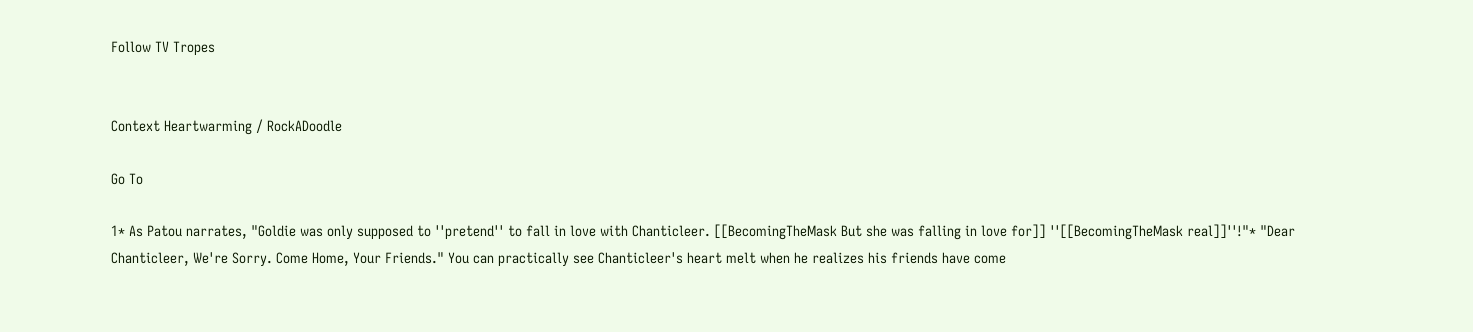Follow TV Tropes


Context Heartwarming / RockADoodle

Go To

1* As Patou narrates, "Goldie was only supposed to ''pretend'' to fall in love with Chanticleer. [[BecomingTheMask But she was falling in love for]] ''[[BecomingTheMask real]]''!"* "Dear Chanticleer, We're Sorry. Come Home, Your Friends." You can practically see Chanticleer's heart melt when he realizes his friends have come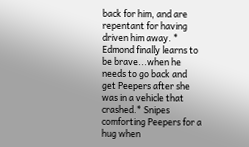back for him, and are repentant for having driven him away. * Edmond finally learns to be brave...when he needs to go back and get Peepers after she was in a vehicle that crashed.* Snipes comforting Peepers for a hug when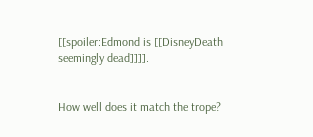[[spoiler:Edmond is [[DisneyDeath seemingly dead]]]].


How well does it match the trope?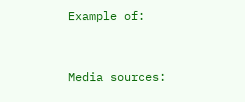Example of:


Media sources: